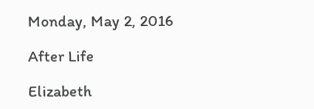Monday, May 2, 2016

After Life

Elizabeth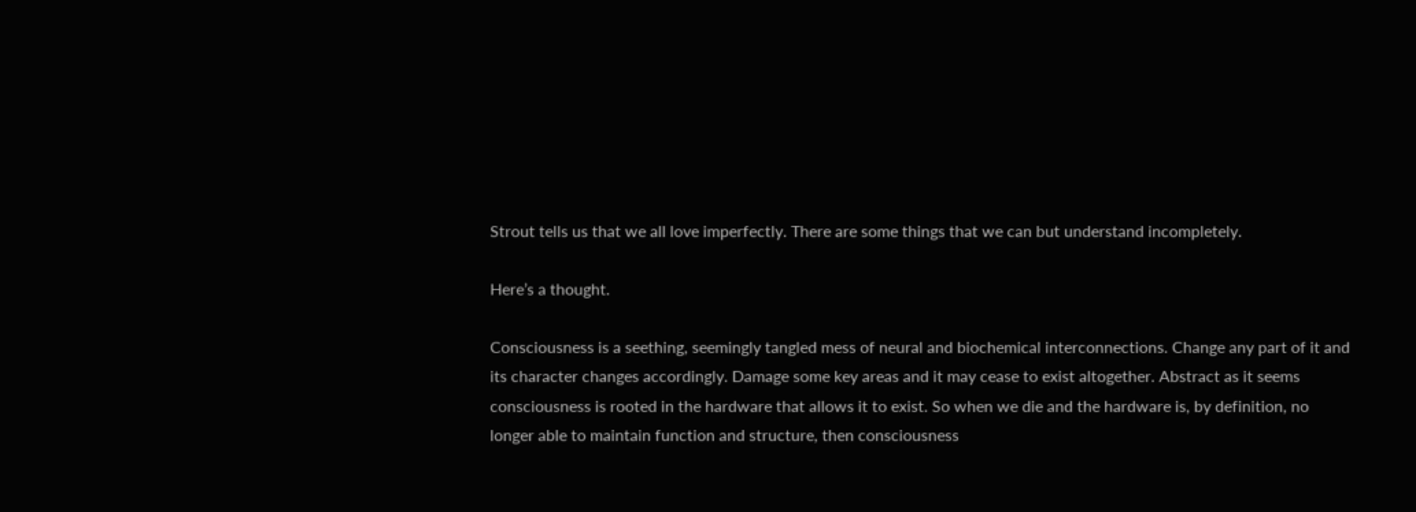Strout tells us that we all love imperfectly. There are some things that we can but understand incompletely.

Here’s a thought.

Consciousness is a seething, seemingly tangled mess of neural and biochemical interconnections. Change any part of it and its character changes accordingly. Damage some key areas and it may cease to exist altogether. Abstract as it seems consciousness is rooted in the hardware that allows it to exist. So when we die and the hardware is, by definition, no longer able to maintain function and structure, then consciousness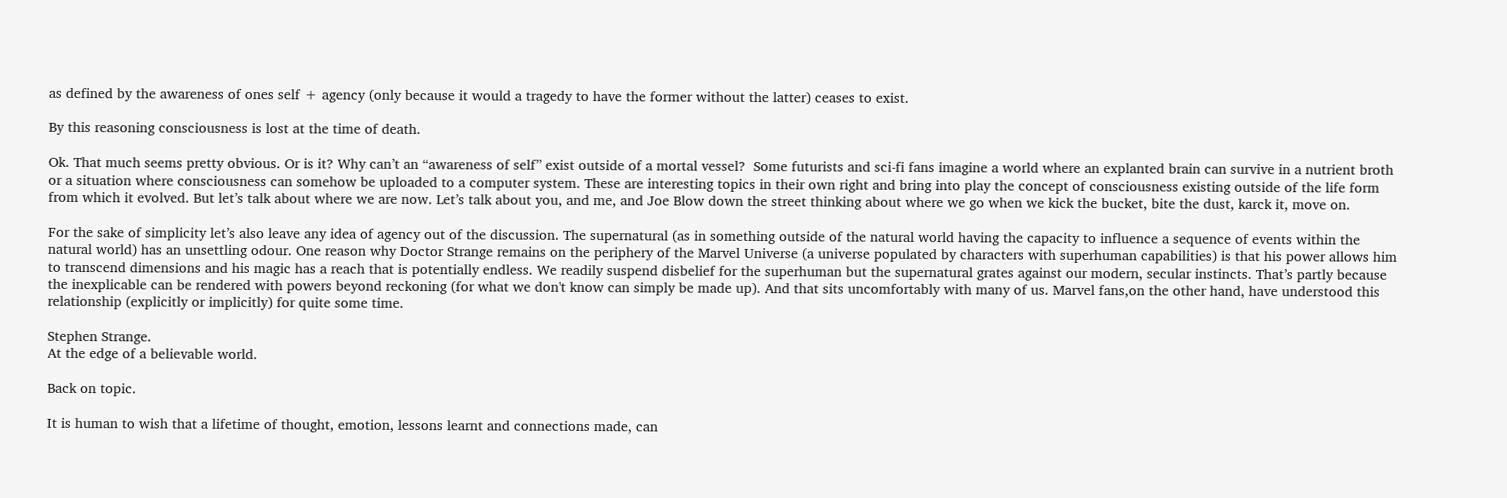as defined by the awareness of ones self + agency (only because it would a tragedy to have the former without the latter) ceases to exist.

By this reasoning consciousness is lost at the time of death.

Ok. That much seems pretty obvious. Or is it? Why can’t an “awareness of self” exist outside of a mortal vessel?  Some futurists and sci-fi fans imagine a world where an explanted brain can survive in a nutrient broth or a situation where consciousness can somehow be uploaded to a computer system. These are interesting topics in their own right and bring into play the concept of consciousness existing outside of the life form from which it evolved. But let’s talk about where we are now. Let’s talk about you, and me, and Joe Blow down the street thinking about where we go when we kick the bucket, bite the dust, karck it, move on.

For the sake of simplicity let’s also leave any idea of agency out of the discussion. The supernatural (as in something outside of the natural world having the capacity to influence a sequence of events within the natural world) has an unsettling odour. One reason why Doctor Strange remains on the periphery of the Marvel Universe (a universe populated by characters with superhuman capabilities) is that his power allows him to transcend dimensions and his magic has a reach that is potentially endless. We readily suspend disbelief for the superhuman but the supernatural grates against our modern, secular instincts. That’s partly because the inexplicable can be rendered with powers beyond reckoning (for what we don't know can simply be made up). And that sits uncomfortably with many of us. Marvel fans,on the other hand, have understood this relationship (explicitly or implicitly) for quite some time.

Stephen Strange.
At the edge of a believable world.

Back on topic.

It is human to wish that a lifetime of thought, emotion, lessons learnt and connections made, can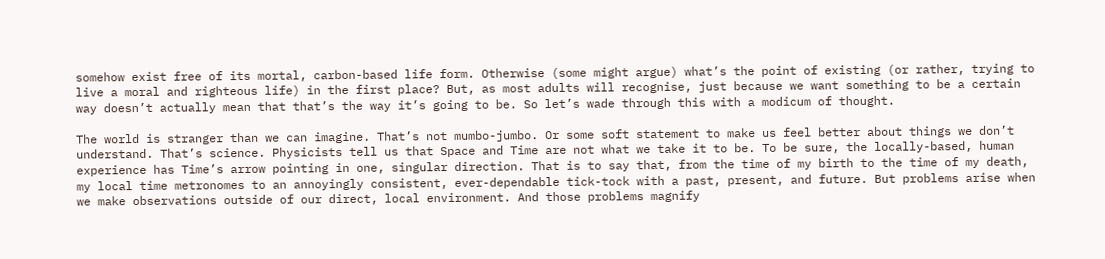somehow exist free of its mortal, carbon-based life form. Otherwise (some might argue) what’s the point of existing (or rather, trying to live a moral and righteous life) in the first place? But, as most adults will recognise, just because we want something to be a certain way doesn’t actually mean that that’s the way it’s going to be. So let’s wade through this with a modicum of thought.

The world is stranger than we can imagine. That’s not mumbo-jumbo. Or some soft statement to make us feel better about things we don’t understand. That’s science. Physicists tell us that Space and Time are not what we take it to be. To be sure, the locally-based, human experience has Time’s arrow pointing in one, singular direction. That is to say that, from the time of my birth to the time of my death, my local time metronomes to an annoyingly consistent, ever-dependable tick-tock with a past, present, and future. But problems arise when we make observations outside of our direct, local environment. And those problems magnify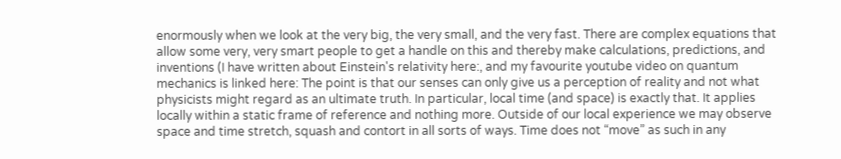enormously when we look at the very big, the very small, and the very fast. There are complex equations that allow some very, very smart people to get a handle on this and thereby make calculations, predictions, and inventions (I have written about Einstein's relativity here:, and my favourite youtube video on quantum mechanics is linked here: The point is that our senses can only give us a perception of reality and not what physicists might regard as an ultimate truth. In particular, local time (and space) is exactly that. It applies locally within a static frame of reference and nothing more. Outside of our local experience we may observe space and time stretch, squash and contort in all sorts of ways. Time does not “move” as such in any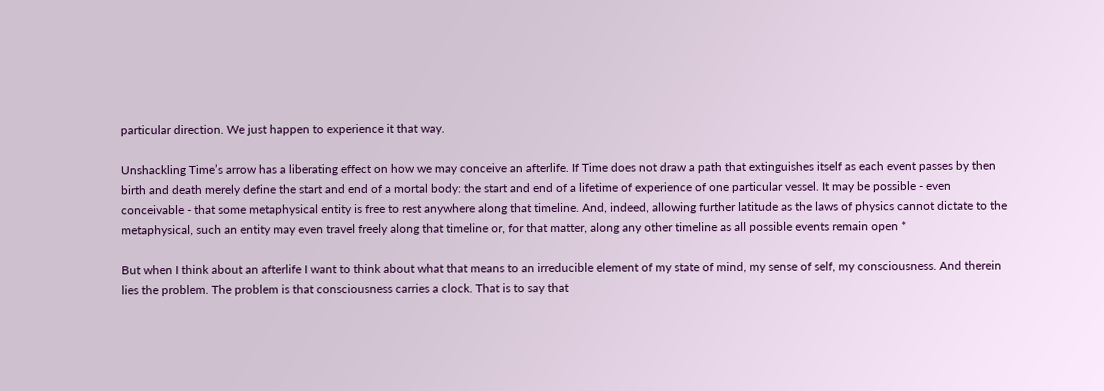particular direction. We just happen to experience it that way.

Unshackling Time’s arrow has a liberating effect on how we may conceive an afterlife. If Time does not draw a path that extinguishes itself as each event passes by then birth and death merely define the start and end of a mortal body: the start and end of a lifetime of experience of one particular vessel. It may be possible - even conceivable - that some metaphysical entity is free to rest anywhere along that timeline. And, indeed, allowing further latitude as the laws of physics cannot dictate to the metaphysical, such an entity may even travel freely along that timeline or, for that matter, along any other timeline as all possible events remain open *

But when I think about an afterlife I want to think about what that means to an irreducible element of my state of mind, my sense of self, my consciousness. And therein lies the problem. The problem is that consciousness carries a clock. That is to say that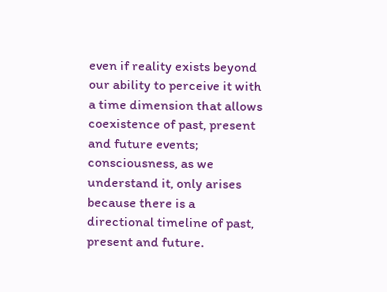even if reality exists beyond our ability to perceive it with a time dimension that allows coexistence of past, present and future events; consciousness, as we understand it, only arises because there is a directional timeline of past, present and future.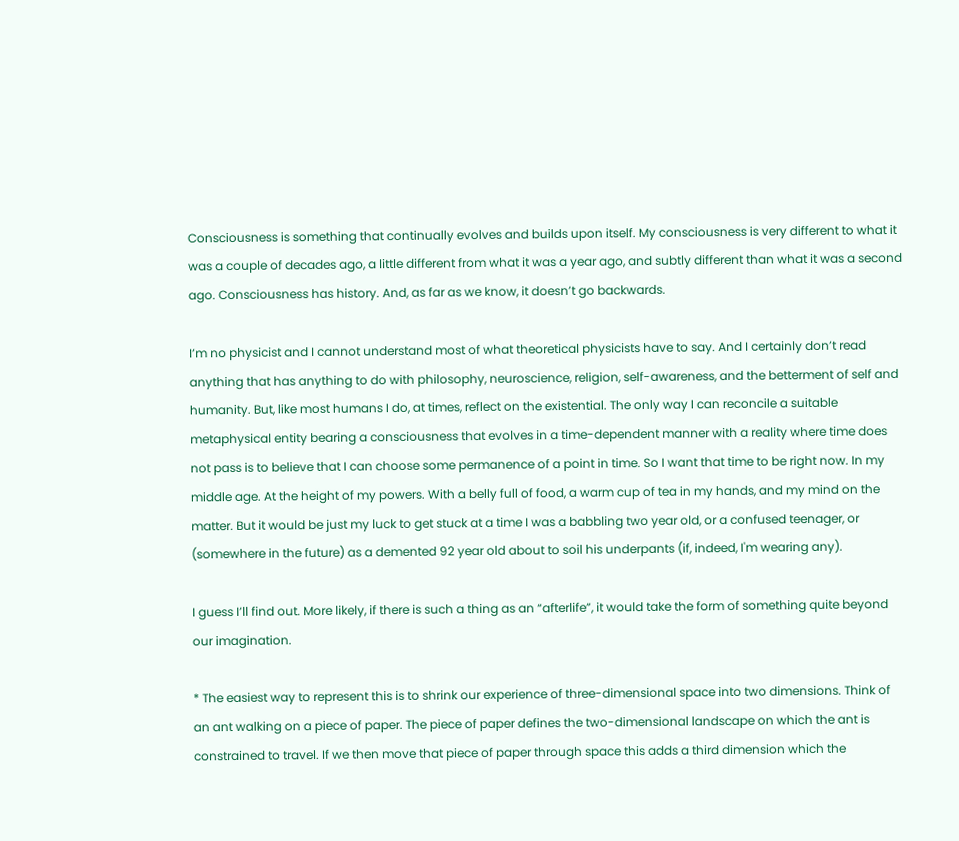Consciousness is something that continually evolves and builds upon itself. My consciousness is very different to what it was a couple of decades ago, a little different from what it was a year ago, and subtly different than what it was a second ago. Consciousness has history. And, as far as we know, it doesn’t go backwards.

I’m no physicist and I cannot understand most of what theoretical physicists have to say. And I certainly don’t read anything that has anything to do with philosophy, neuroscience, religion, self-awareness, and the betterment of self and humanity. But, like most humans I do, at times, reflect on the existential. The only way I can reconcile a suitable metaphysical entity bearing a consciousness that evolves in a time-dependent manner with a reality where time does not pass is to believe that I can choose some permanence of a point in time. So I want that time to be right now. In my middle age. At the height of my powers. With a belly full of food, a warm cup of tea in my hands, and my mind on the matter. But it would be just my luck to get stuck at a time I was a babbling two year old, or a confused teenager, or (somewhere in the future) as a demented 92 year old about to soil his underpants (if, indeed, I'm wearing any).

I guess I’ll find out. More likely, if there is such a thing as an “afterlife”, it would take the form of something quite beyond our imagination.

* The easiest way to represent this is to shrink our experience of three-dimensional space into two dimensions. Think of an ant walking on a piece of paper. The piece of paper defines the two-dimensional landscape on which the ant is constrained to travel. If we then move that piece of paper through space this adds a third dimension which the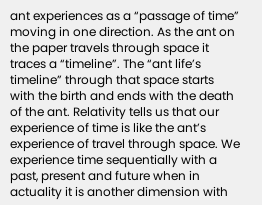ant experiences as a “passage of time” moving in one direction. As the ant on the paper travels through space it traces a “timeline”. The “ant life’s timeline” through that space starts with the birth and ends with the death of the ant. Relativity tells us that our experience of time is like the ant’s experience of travel through space. We experience time sequentially with a past, present and future when in actuality it is another dimension with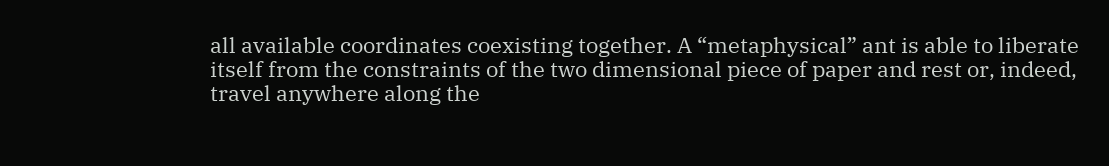all available coordinates coexisting together. A “metaphysical” ant is able to liberate itself from the constraints of the two dimensional piece of paper and rest or, indeed, travel anywhere along the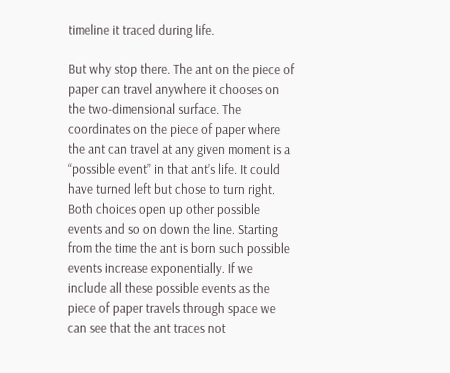timeline it traced during life.

But why stop there. The ant on the piece of paper can travel anywhere it chooses on the two-dimensional surface. The coordinates on the piece of paper where the ant can travel at any given moment is a “possible event” in that ant’s life. It could have turned left but chose to turn right. Both choices open up other possible events and so on down the line. Starting from the time the ant is born such possible events increase exponentially. If we include all these possible events as the piece of paper travels through space we can see that the ant traces not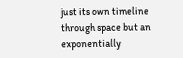just its own timeline through space but an exponentially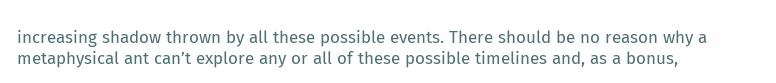increasing shadow thrown by all these possible events. There should be no reason why a metaphysical ant can’t explore any or all of these possible timelines and, as a bonus,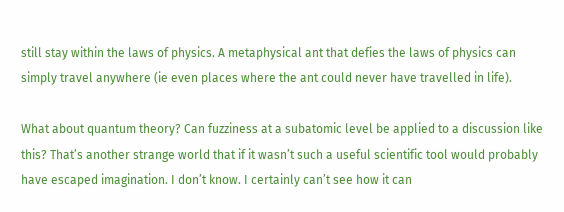still stay within the laws of physics. A metaphysical ant that defies the laws of physics can simply travel anywhere (ie even places where the ant could never have travelled in life).

What about quantum theory? Can fuzziness at a subatomic level be applied to a discussion like this? That’s another strange world that if it wasn’t such a useful scientific tool would probably have escaped imagination. I don’t know. I certainly can’t see how it can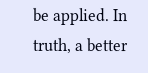be applied. In truth, a better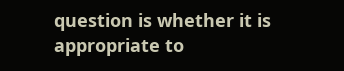question is whether it is appropriate to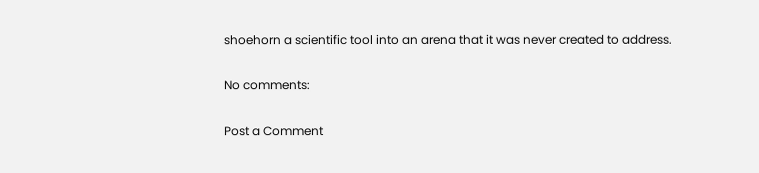shoehorn a scientific tool into an arena that it was never created to address.

No comments:

Post a Comment